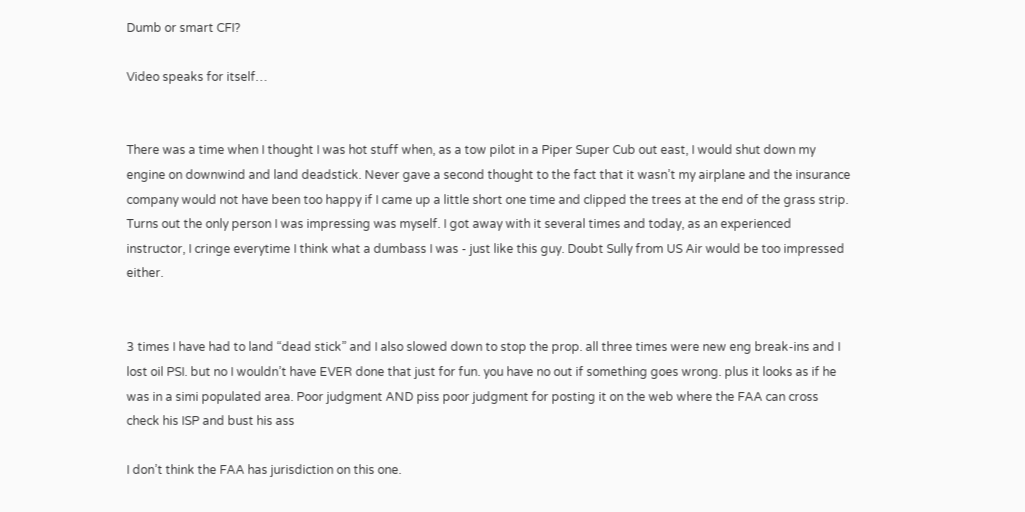Dumb or smart CFI?

Video speaks for itself…


There was a time when I thought I was hot stuff when, as a tow pilot in a Piper Super Cub out east, I would shut down my engine on downwind and land deadstick. Never gave a second thought to the fact that it wasn’t my airplane and the insurance company would not have been too happy if I came up a little short one time and clipped the trees at the end of the grass strip. Turns out the only person I was impressing was myself. I got away with it several times and today, as an experienced instructor, I cringe everytime I think what a dumbass I was - just like this guy. Doubt Sully from US Air would be too impressed either.


3 times I have had to land “dead stick” and I also slowed down to stop the prop. all three times were new eng break-ins and I lost oil PSI. but no I wouldn’t have EVER done that just for fun. you have no out if something goes wrong. plus it looks as if he was in a simi populated area. Poor judgment AND piss poor judgment for posting it on the web where the FAA can cross check his ISP and bust his ass

I don’t think the FAA has jurisdiction on this one.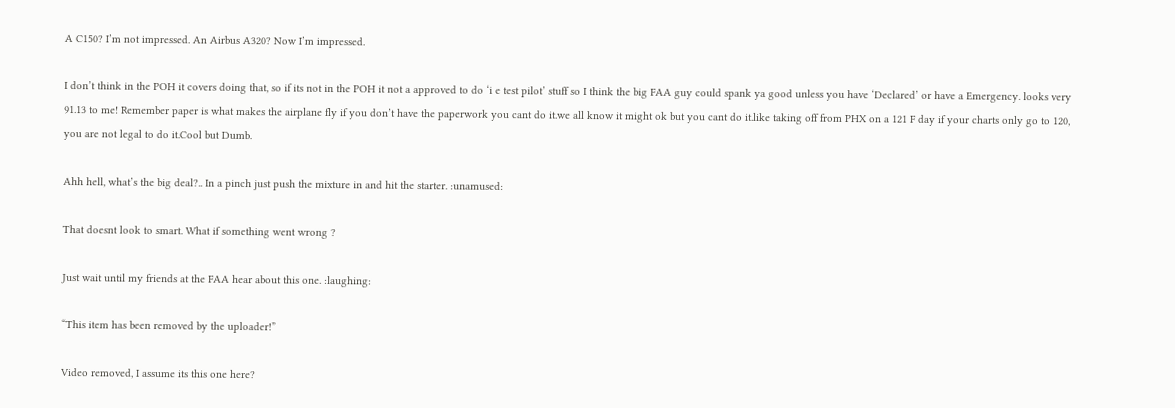A C150? I’m not impressed. An Airbus A320? Now I’m impressed.

I don’t think in the POH it covers doing that, so if its not in the POH it not a approved to do ‘i e test pilot’ stuff so I think the big FAA guy could spank ya good unless you have ‘Declared’ or have a Emergency. looks very 91.13 to me! Remember paper is what makes the airplane fly if you don’t have the paperwork you cant do it.we all know it might ok but you cant do it.like taking off from PHX on a 121 F day if your charts only go to 120, you are not legal to do it.Cool but Dumb.

Ahh hell, what’s the big deal?.. In a pinch just push the mixture in and hit the starter. :unamused:

That doesnt look to smart. What if something went wrong ?

Just wait until my friends at the FAA hear about this one. :laughing:

“This item has been removed by the uploader!”

Video removed, I assume its this one here?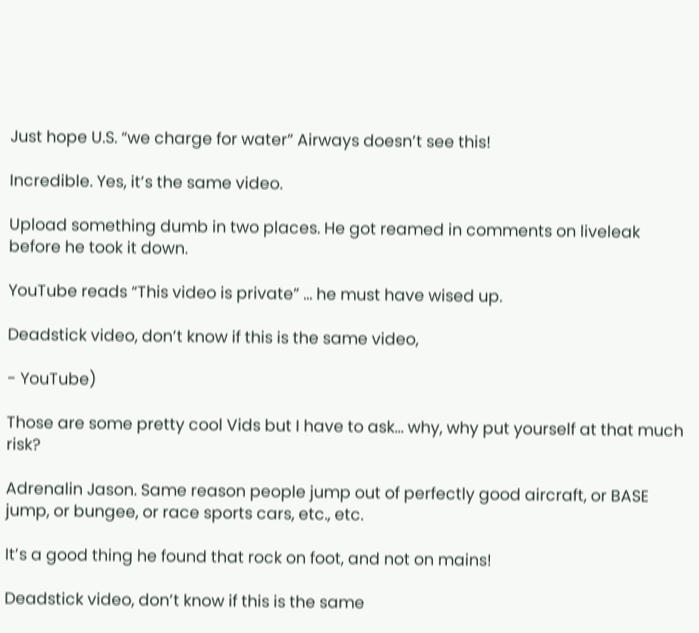Just hope U.S. “we charge for water” Airways doesn’t see this!

Incredible. Yes, it’s the same video.

Upload something dumb in two places. He got reamed in comments on liveleak before he took it down.

YouTube reads “This video is private” … he must have wised up.

Deadstick video, don’t know if this is the same video,

- YouTube)

Those are some pretty cool Vids but I have to ask… why, why put yourself at that much risk?

Adrenalin Jason. Same reason people jump out of perfectly good aircraft, or BASE jump, or bungee, or race sports cars, etc., etc.

It’s a good thing he found that rock on foot, and not on mains!

Deadstick video, don’t know if this is the same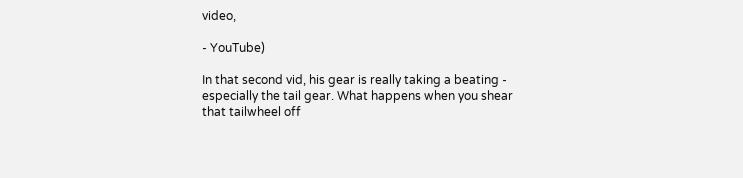video,

- YouTube)

In that second vid, his gear is really taking a beating - especially the tail gear. What happens when you shear that tailwheel off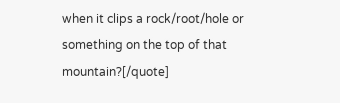when it clips a rock/root/hole or something on the top of that mountain?[/quote]